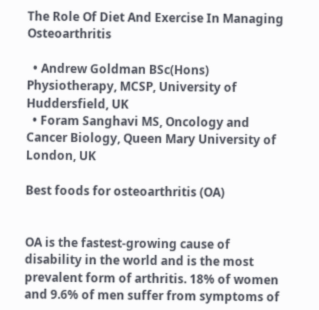The Role Of Diet And Exercise In Managing Osteoarthritis

  • Andrew Goldman BSc(Hons) Physiotherapy, MCSP, University of Huddersfield, UK
  • Foram Sanghavi MS, Oncology and Cancer Biology, Queen Mary University of London, UK

Best foods for osteoarthritis (OA)


OA is the fastest-growing cause of disability in the world and is the most prevalent form of arthritis. 18% of women and 9.6% of men suffer from symptoms of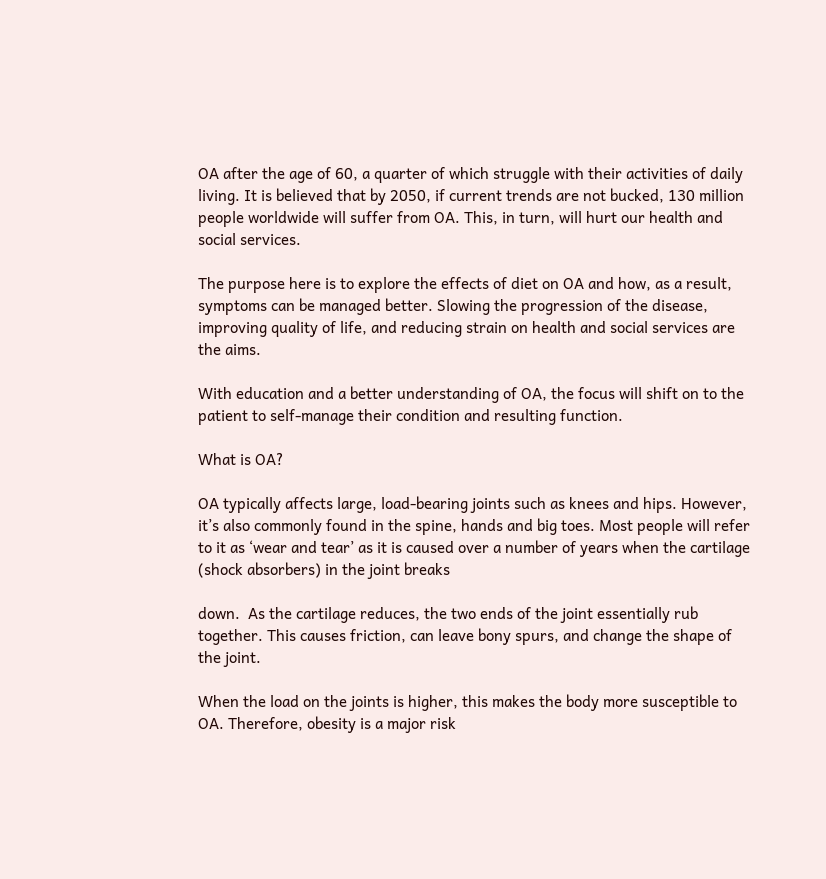OA after the age of 60, a quarter of which struggle with their activities of daily living. It is believed that by 2050, if current trends are not bucked, 130 million people worldwide will suffer from OA. This, in turn, will hurt our health and social services.

The purpose here is to explore the effects of diet on OA and how, as a result, symptoms can be managed better. Slowing the progression of the disease, improving quality of life, and reducing strain on health and social services are the aims.

With education and a better understanding of OA, the focus will shift on to the patient to self-manage their condition and resulting function.

What is OA?

OA typically affects large, load-bearing joints such as knees and hips. However, it’s also commonly found in the spine, hands and big toes. Most people will refer to it as ‘wear and tear’ as it is caused over a number of years when the cartilage (shock absorbers) in the joint breaks

down.  As the cartilage reduces, the two ends of the joint essentially rub together. This causes friction, can leave bony spurs, and change the shape of the joint.

When the load on the joints is higher, this makes the body more susceptible to OA. Therefore, obesity is a major risk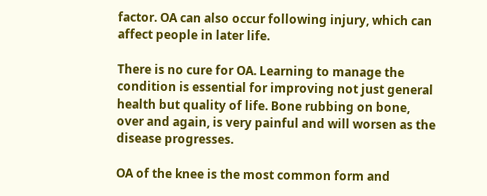factor. OA can also occur following injury, which can affect people in later life.

There is no cure for OA. Learning to manage the condition is essential for improving not just general health but quality of life. Bone rubbing on bone, over and again, is very painful and will worsen as the disease progresses.

OA of the knee is the most common form and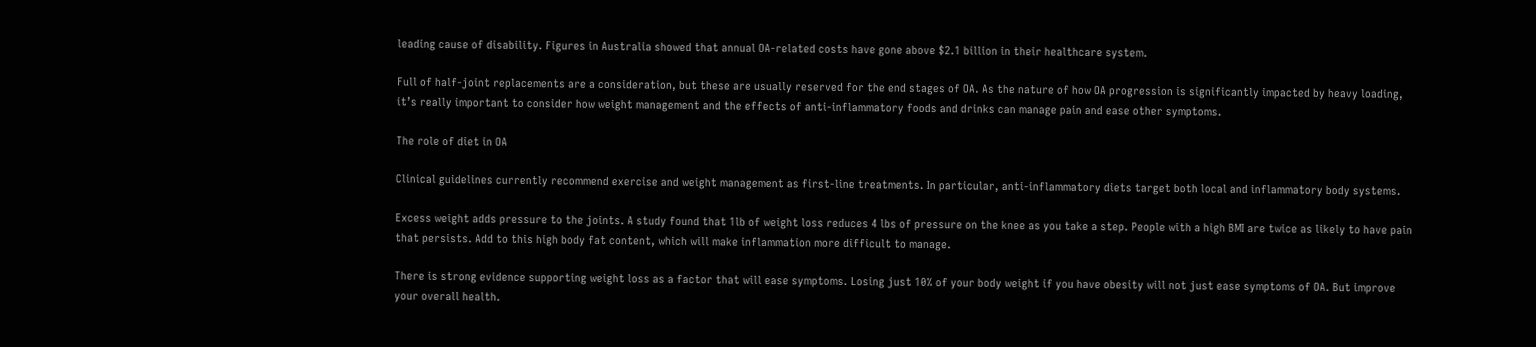leading cause of disability. Figures in Australia showed that annual OA-related costs have gone above $2.1 billion in their healthcare system.

Full of half-joint replacements are a consideration, but these are usually reserved for the end stages of OA. As the nature of how OA progression is significantly impacted by heavy loading, it’s really important to consider how weight management and the effects of anti-inflammatory foods and drinks can manage pain and ease other symptoms.

The role of diet in OA

Clinical guidelines currently recommend exercise and weight management as first-line treatments. In particular, anti-inflammatory diets target both local and inflammatory body systems.

Excess weight adds pressure to the joints. A study found that 1lb of weight loss reduces 4 lbs of pressure on the knee as you take a step. People with a high BMI are twice as likely to have pain that persists. Add to this high body fat content, which will make inflammation more difficult to manage.

There is strong evidence supporting weight loss as a factor that will ease symptoms. Losing just 10% of your body weight if you have obesity will not just ease symptoms of OA. But improve your overall health.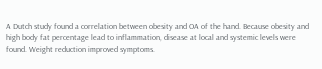A Dutch study found a correlation between obesity and OA of the hand. Because obesity and high body fat percentage lead to inflammation, disease at local and systemic levels were found. Weight reduction improved symptoms.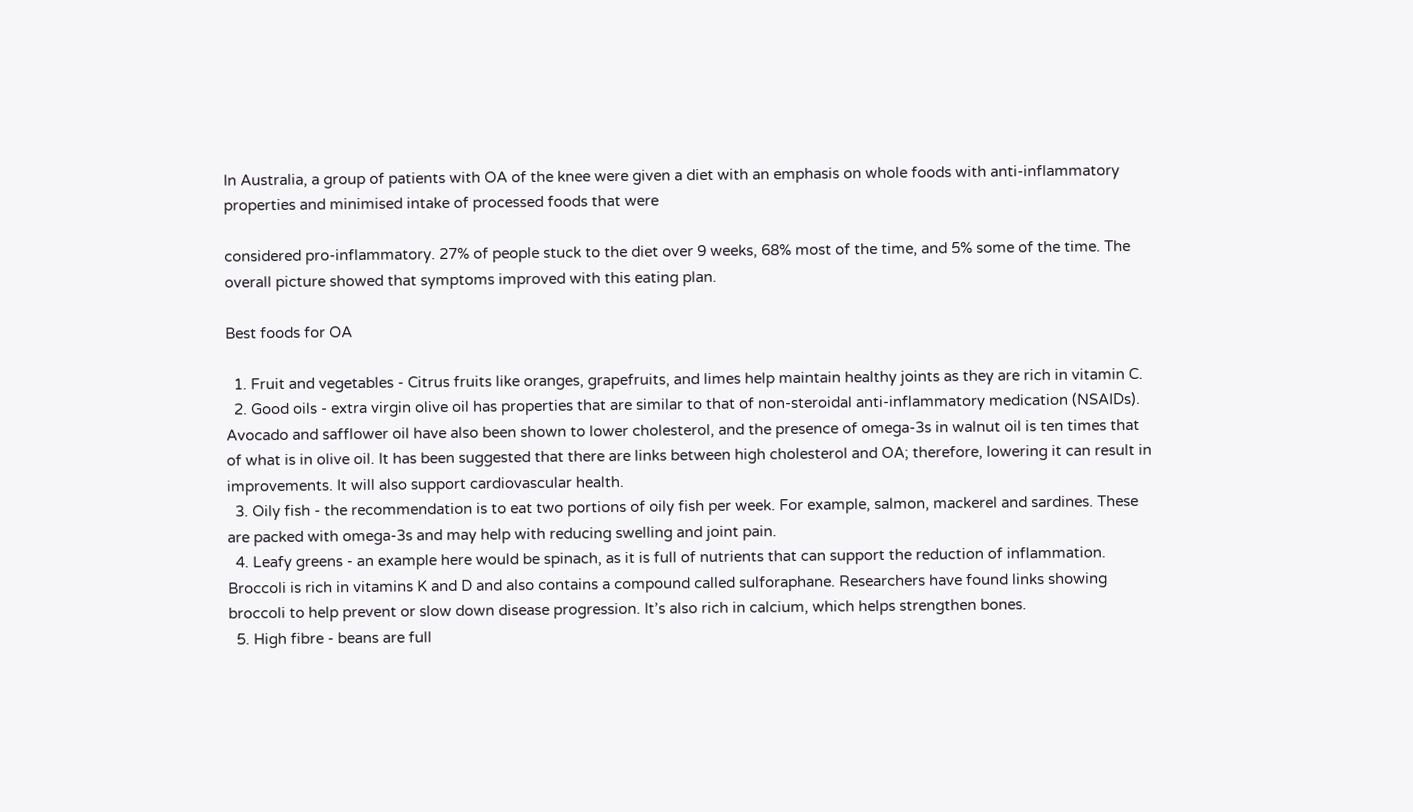In Australia, a group of patients with OA of the knee were given a diet with an emphasis on whole foods with anti-inflammatory properties and minimised intake of processed foods that were

considered pro-inflammatory. 27% of people stuck to the diet over 9 weeks, 68% most of the time, and 5% some of the time. The overall picture showed that symptoms improved with this eating plan.

Best foods for OA

  1. Fruit and vegetables - Citrus fruits like oranges, grapefruits, and limes help maintain healthy joints as they are rich in vitamin C.
  2. Good oils - extra virgin olive oil has properties that are similar to that of non-steroidal anti-inflammatory medication (NSAIDs). Avocado and safflower oil have also been shown to lower cholesterol, and the presence of omega-3s in walnut oil is ten times that of what is in olive oil. It has been suggested that there are links between high cholesterol and OA; therefore, lowering it can result in improvements. It will also support cardiovascular health.
  3. Oily fish - the recommendation is to eat two portions of oily fish per week. For example, salmon, mackerel and sardines. These are packed with omega-3s and may help with reducing swelling and joint pain.
  4. Leafy greens - an example here would be spinach, as it is full of nutrients that can support the reduction of inflammation. Broccoli is rich in vitamins K and D and also contains a compound called sulforaphane. Researchers have found links showing broccoli to help prevent or slow down disease progression. It’s also rich in calcium, which helps strengthen bones.
  5. High fibre - beans are full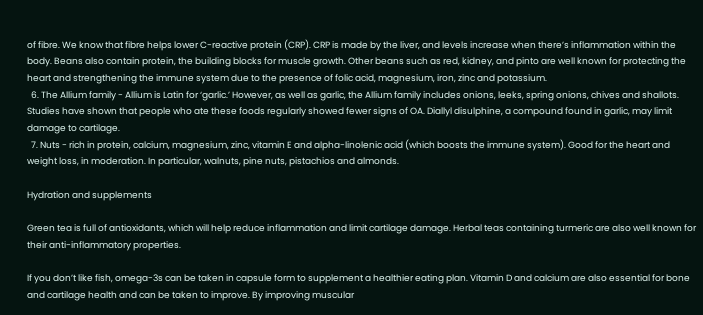of fibre. We know that fibre helps lower C-reactive protein (CRP). CRP is made by the liver, and levels increase when there’s inflammation within the body. Beans also contain protein, the building blocks for muscle growth. Other beans such as red, kidney, and pinto are well known for protecting the heart and strengthening the immune system due to the presence of folic acid, magnesium, iron, zinc and potassium.
  6. The Allium family - Allium is Latin for ‘garlic.’ However, as well as garlic, the Allium family includes onions, leeks, spring onions, chives and shallots. Studies have shown that people who ate these foods regularly showed fewer signs of OA. Diallyl disulphine, a compound found in garlic, may limit damage to cartilage.
  7. Nuts - rich in protein, calcium, magnesium, zinc, vitamin E and alpha-linolenic acid (which boosts the immune system). Good for the heart and weight loss, in moderation. In particular, walnuts, pine nuts, pistachios and almonds.

Hydration and supplements

Green tea is full of antioxidants, which will help reduce inflammation and limit cartilage damage. Herbal teas containing turmeric are also well known for their anti-inflammatory properties.

If you don’t like fish, omega-3s can be taken in capsule form to supplement a healthier eating plan. Vitamin D and calcium are also essential for bone and cartilage health and can be taken to improve. By improving muscular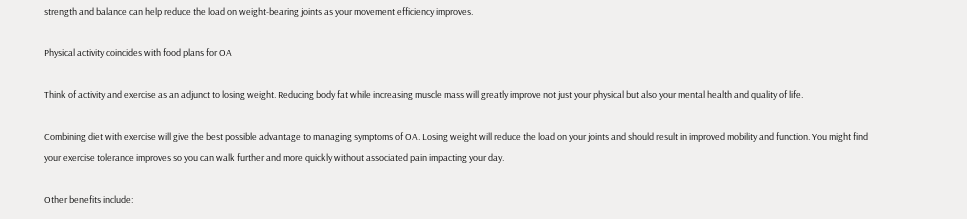strength and balance can help reduce the load on weight-bearing joints as your movement efficiency improves.

Physical activity coincides with food plans for OA

Think of activity and exercise as an adjunct to losing weight. Reducing body fat while increasing muscle mass will greatly improve not just your physical but also your mental health and quality of life.

Combining diet with exercise will give the best possible advantage to managing symptoms of OA. Losing weight will reduce the load on your joints and should result in improved mobility and function. You might find your exercise tolerance improves so you can walk further and more quickly without associated pain impacting your day.

Other benefits include: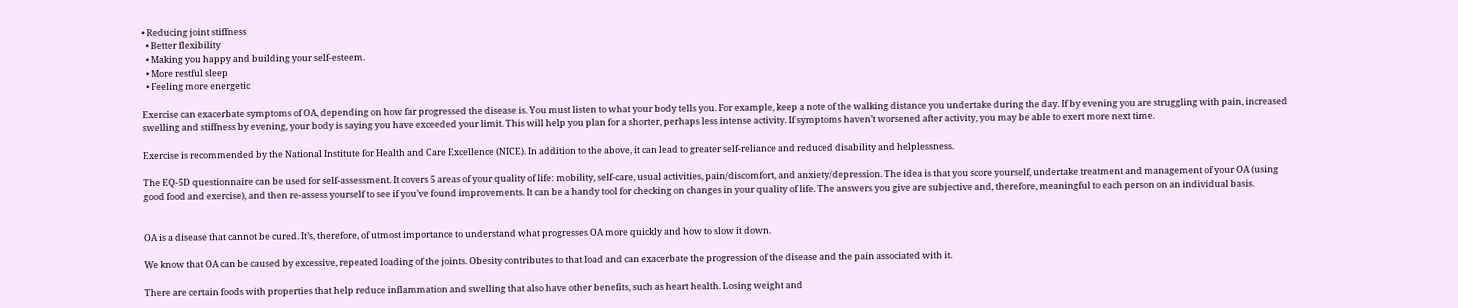• Reducing joint stiffness
  • Better flexibility
  • Making you happy and building your self-esteem.
  • More restful sleep
  • Feeling more energetic

Exercise can exacerbate symptoms of OA, depending on how far progressed the disease is. You must listen to what your body tells you. For example, keep a note of the walking distance you undertake during the day. If by evening you are struggling with pain, increased swelling and stiffness by evening, your body is saying you have exceeded your limit. This will help you plan for a shorter, perhaps less intense activity. If symptoms haven’t worsened after activity, you may be able to exert more next time.

Exercise is recommended by the National Institute for Health and Care Excellence (NICE). In addition to the above, it can lead to greater self-reliance and reduced disability and helplessness.

The EQ-5D questionnaire can be used for self-assessment. It covers 5 areas of your quality of life: mobility, self-care, usual activities, pain/discomfort, and anxiety/depression. The idea is that you score yourself, undertake treatment and management of your OA (using good food and exercise), and then re-assess yourself to see if you’ve found improvements. It can be a handy tool for checking on changes in your quality of life. The answers you give are subjective and, therefore, meaningful to each person on an individual basis.


OA is a disease that cannot be cured. It’s, therefore, of utmost importance to understand what progresses OA more quickly and how to slow it down.

We know that OA can be caused by excessive, repeated loading of the joints. Obesity contributes to that load and can exacerbate the progression of the disease and the pain associated with it.

There are certain foods with properties that help reduce inflammation and swelling that also have other benefits, such as heart health. Losing weight and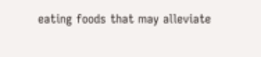eating foods that may alleviate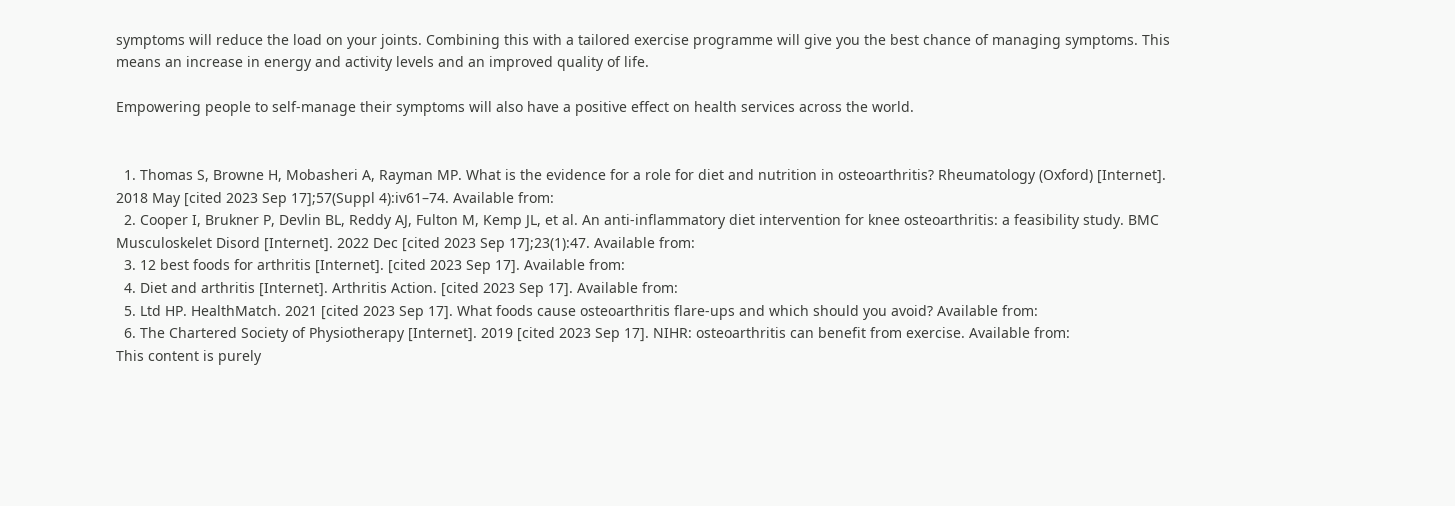symptoms will reduce the load on your joints. Combining this with a tailored exercise programme will give you the best chance of managing symptoms. This means an increase in energy and activity levels and an improved quality of life.

Empowering people to self-manage their symptoms will also have a positive effect on health services across the world.


  1. Thomas S, Browne H, Mobasheri A, Rayman MP. What is the evidence for a role for diet and nutrition in osteoarthritis? Rheumatology (Oxford) [Internet]. 2018 May [cited 2023 Sep 17];57(Suppl 4):iv61–74. Available from:
  2. Cooper I, Brukner P, Devlin BL, Reddy AJ, Fulton M, Kemp JL, et al. An anti-inflammatory diet intervention for knee osteoarthritis: a feasibility study. BMC Musculoskelet Disord [Internet]. 2022 Dec [cited 2023 Sep 17];23(1):47. Available from:
  3. 12 best foods for arthritis [Internet]. [cited 2023 Sep 17]. Available from:
  4. Diet and arthritis [Internet]. Arthritis Action. [cited 2023 Sep 17]. Available from:
  5. Ltd HP. HealthMatch. 2021 [cited 2023 Sep 17]. What foods cause osteoarthritis flare-ups and which should you avoid? Available from:
  6. The Chartered Society of Physiotherapy [Internet]. 2019 [cited 2023 Sep 17]. NIHR: osteoarthritis can benefit from exercise. Available from:
This content is purely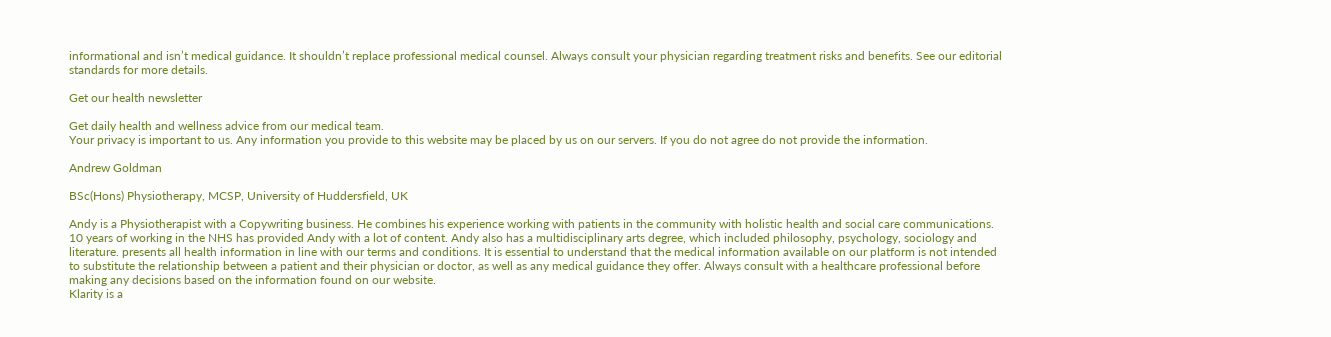informational and isn’t medical guidance. It shouldn’t replace professional medical counsel. Always consult your physician regarding treatment risks and benefits. See our editorial standards for more details.

Get our health newsletter

Get daily health and wellness advice from our medical team.
Your privacy is important to us. Any information you provide to this website may be placed by us on our servers. If you do not agree do not provide the information.

Andrew Goldman

BSc(Hons) Physiotherapy, MCSP, University of Huddersfield, UK

Andy is a Physiotherapist with a Copywriting business. He combines his experience working with patients in the community with holistic health and social care communications. 10 years of working in the NHS has provided Andy with a lot of content. Andy also has a multidisciplinary arts degree, which included philosophy, psychology, sociology and literature. presents all health information in line with our terms and conditions. It is essential to understand that the medical information available on our platform is not intended to substitute the relationship between a patient and their physician or doctor, as well as any medical guidance they offer. Always consult with a healthcare professional before making any decisions based on the information found on our website.
Klarity is a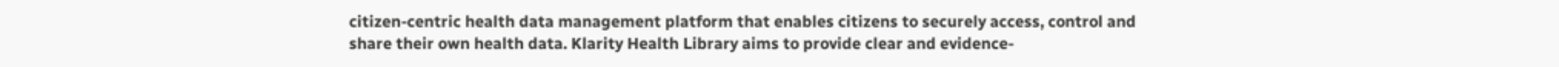citizen-centric health data management platform that enables citizens to securely access, control and share their own health data. Klarity Health Library aims to provide clear and evidence-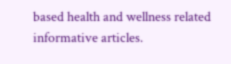based health and wellness related informative articles.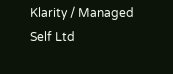Klarity / Managed Self Ltd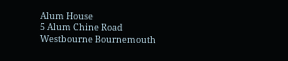Alum House
5 Alum Chine Road
Westbourne Bournemouth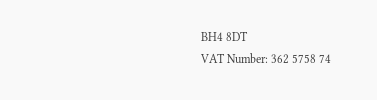BH4 8DT
VAT Number: 362 5758 74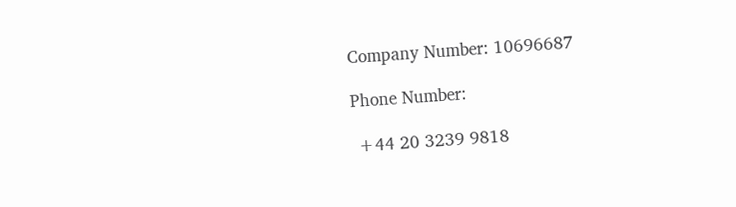Company Number: 10696687

Phone Number:

 +44 20 3239 9818